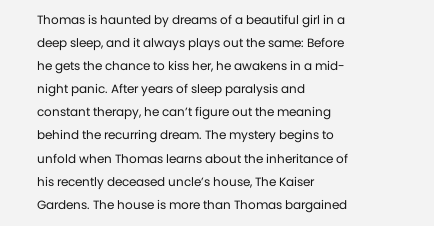Thomas is haunted by dreams of a beautiful girl in a deep sleep, and it always plays out the same: Before he gets the chance to kiss her, he awakens in a mid-night panic. After years of sleep paralysis and constant therapy, he can’t figure out the meaning behind the recurring dream. The mystery begins to unfold when Thomas learns about the inheritance of his recently deceased uncle’s house, The Kaiser Gardens. The house is more than Thomas bargained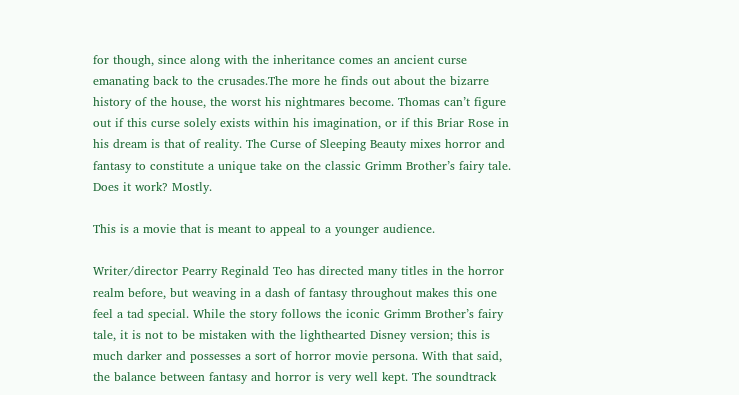for though, since along with the inheritance comes an ancient curse emanating back to the crusades.The more he finds out about the bizarre history of the house, the worst his nightmares become. Thomas can’t figure out if this curse solely exists within his imagination, or if this Briar Rose in his dream is that of reality. The Curse of Sleeping Beauty mixes horror and fantasy to constitute a unique take on the classic Grimm Brother’s fairy tale. Does it work? Mostly.

This is a movie that is meant to appeal to a younger audience.

Writer/director Pearry Reginald Teo has directed many titles in the horror realm before, but weaving in a dash of fantasy throughout makes this one feel a tad special. While the story follows the iconic Grimm Brother’s fairy tale, it is not to be mistaken with the lighthearted Disney version; this is much darker and possesses a sort of horror movie persona. With that said, the balance between fantasy and horror is very well kept. The soundtrack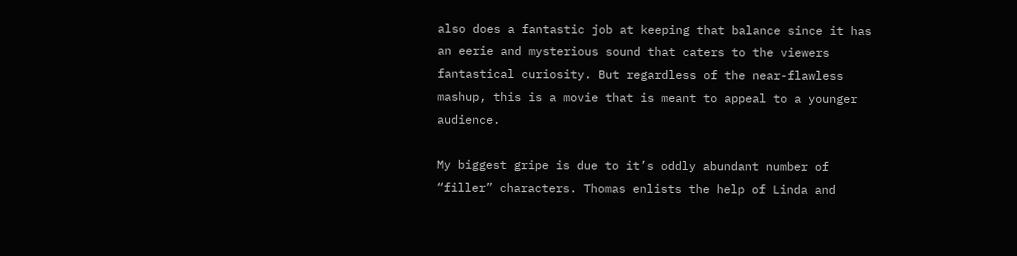also does a fantastic job at keeping that balance since it has an eerie and mysterious sound that caters to the viewers fantastical curiosity. But regardless of the near-flawless mashup, this is a movie that is meant to appeal to a younger audience.

My biggest gripe is due to it’s oddly abundant number of “filler” characters. Thomas enlists the help of Linda and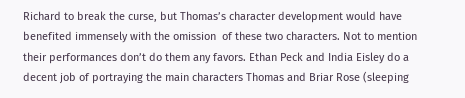Richard to break the curse, but Thomas’s character development would have benefited immensely with the omission  of these two characters. Not to mention their performances don’t do them any favors. Ethan Peck and India Eisley do a decent job of portraying the main characters Thomas and Briar Rose (sleeping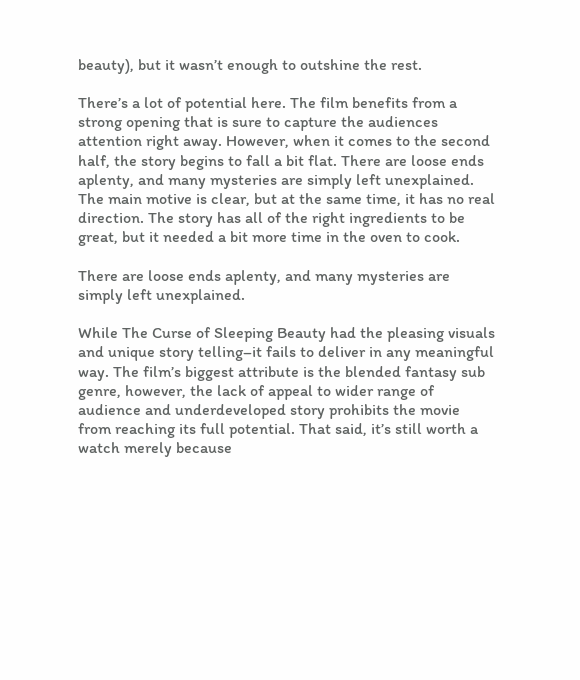beauty), but it wasn’t enough to outshine the rest.

There’s a lot of potential here. The film benefits from a strong opening that is sure to capture the audiences attention right away. However, when it comes to the second half, the story begins to fall a bit flat. There are loose ends aplenty, and many mysteries are simply left unexplained. The main motive is clear, but at the same time, it has no real direction. The story has all of the right ingredients to be great, but it needed a bit more time in the oven to cook.

There are loose ends aplenty, and many mysteries are simply left unexplained.

While The Curse of Sleeping Beauty had the pleasing visuals and unique story telling–it fails to deliver in any meaningful way. The film’s biggest attribute is the blended fantasy sub genre, however, the lack of appeal to wider range of audience and underdeveloped story prohibits the movie from reaching its full potential. That said, it’s still worth a watch merely because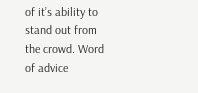of it’s ability to stand out from the crowd. Word of advice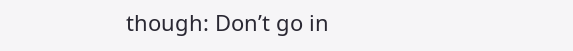though: Don’t go in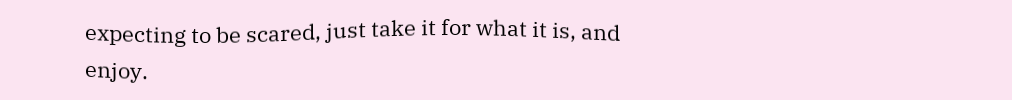expecting to be scared, just take it for what it is, and enjoy.